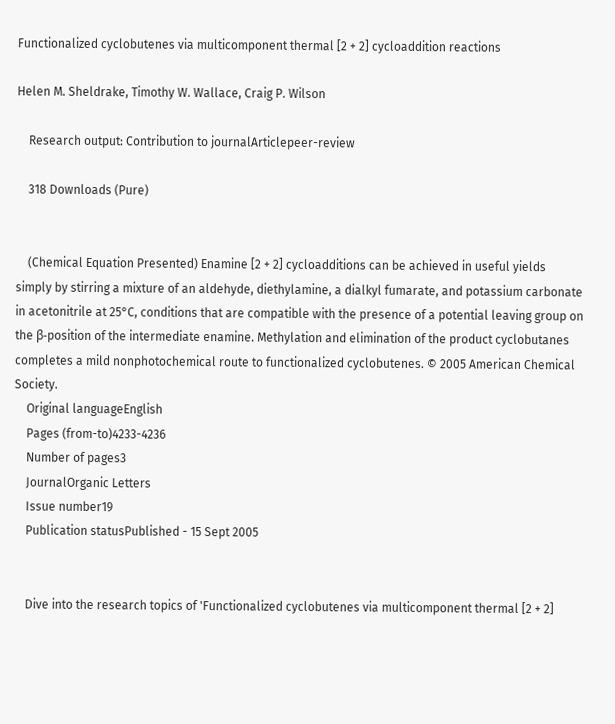Functionalized cyclobutenes via multicomponent thermal [2 + 2] cycloaddition reactions

Helen M. Sheldrake, Timothy W. Wallace, Craig P. Wilson

    Research output: Contribution to journalArticlepeer-review

    318 Downloads (Pure)


    (Chemical Equation Presented) Enamine [2 + 2] cycloadditions can be achieved in useful yields simply by stirring a mixture of an aldehyde, diethylamine, a dialkyl fumarate, and potassium carbonate in acetonitrile at 25°C, conditions that are compatible with the presence of a potential leaving group on the β-position of the intermediate enamine. Methylation and elimination of the product cyclobutanes completes a mild nonphotochemical route to functionalized cyclobutenes. © 2005 American Chemical Society.
    Original languageEnglish
    Pages (from-to)4233-4236
    Number of pages3
    JournalOrganic Letters
    Issue number19
    Publication statusPublished - 15 Sept 2005


    Dive into the research topics of 'Functionalized cyclobutenes via multicomponent thermal [2 + 2]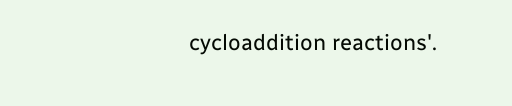cycloaddition reactions'.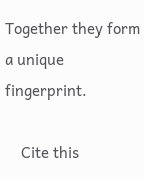Together they form a unique fingerprint.

    Cite this